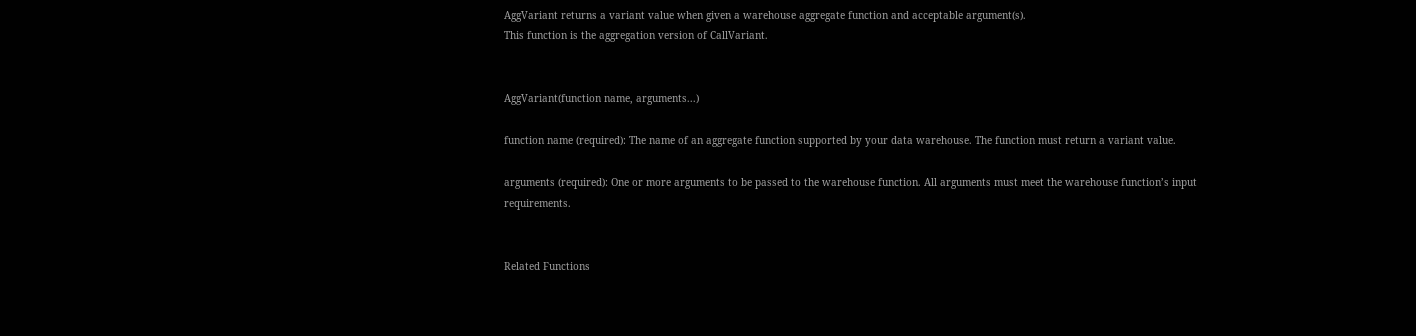AggVariant returns a variant value when given a warehouse aggregate function and acceptable argument(s).
This function is the aggregation version of CallVariant.


AggVariant(function name, arguments...)

function name (required): The name of an aggregate function supported by your data warehouse. The function must return a variant value.

arguments (required): One or more arguments to be passed to the warehouse function. All arguments must meet the warehouse function’s input requirements.


Related Functions